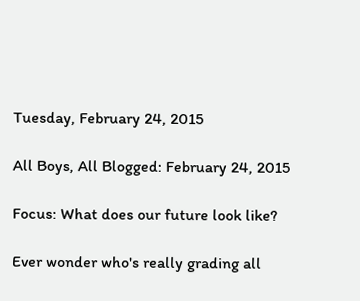Tuesday, February 24, 2015

All Boys, All Blogged: February 24, 2015

Focus: What does our future look like?

Ever wonder who's really grading all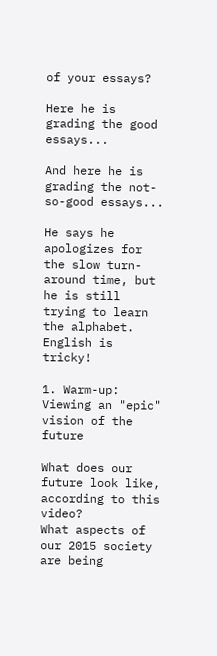of your essays?

Here he is grading the good essays...

And here he is grading the not-so-good essays...

He says he apologizes for the slow turn-around time, but he is still trying to learn the alphabet.  English is tricky!

1. Warm-up: Viewing an "epic" vision of the future

What does our future look like, according to this video?
What aspects of our 2015 society are being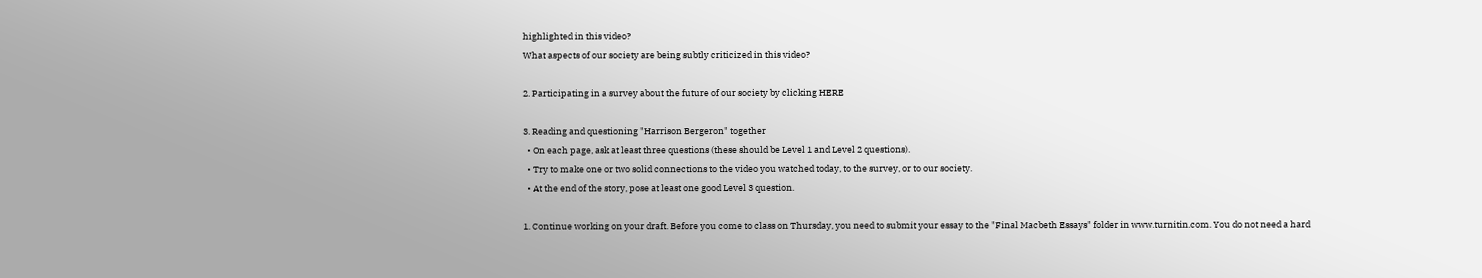highlighted in this video?
What aspects of our society are being subtly criticized in this video?

2. Participating in a survey about the future of our society by clicking HERE

3. Reading and questioning "Harrison Bergeron" together
  • On each page, ask at least three questions (these should be Level 1 and Level 2 questions).
  • Try to make one or two solid connections to the video you watched today, to the survey, or to our society.
  • At the end of the story, pose at least one good Level 3 question.

1. Continue working on your draft. Before you come to class on Thursday, you need to submit your essay to the "Final Macbeth Essays" folder in www.turnitin.com. You do not need a hard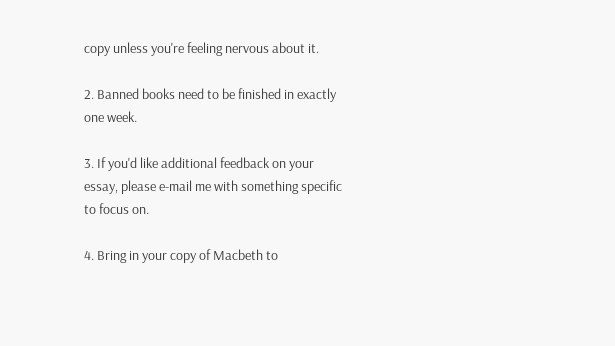copy unless you're feeling nervous about it.

2. Banned books need to be finished in exactly one week.

3. If you'd like additional feedback on your essay, please e-mail me with something specific to focus on.

4. Bring in your copy of Macbeth to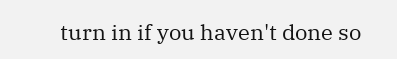turn in if you haven't done so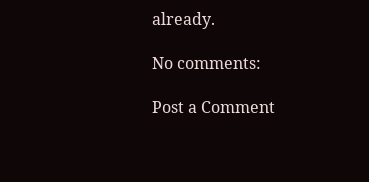already.

No comments:

Post a Comment